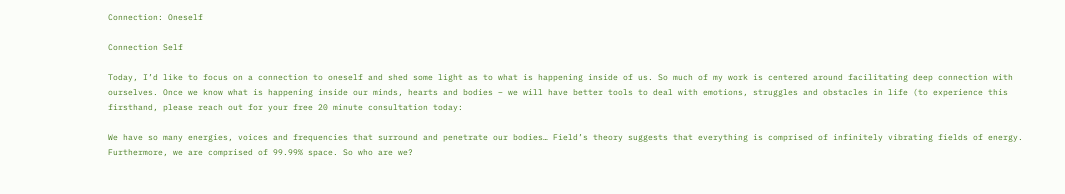Connection: Oneself

Connection Self

Today, I’d like to focus on a connection to oneself and shed some light as to what is happening inside of us. So much of my work is centered around facilitating deep connection with ourselves. Once we know what is happening inside our minds, hearts and bodies – we will have better tools to deal with emotions, struggles and obstacles in life (to experience this firsthand, please reach out for your free 20 minute consultation today:

We have so many energies, voices and frequencies that surround and penetrate our bodies… Field’s theory suggests that everything is comprised of infinitely vibrating fields of energy. Furthermore, we are comprised of 99.99% space. So who are we?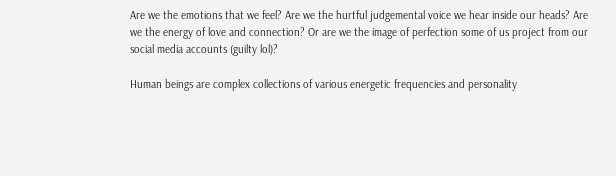Are we the emotions that we feel? Are we the hurtful judgemental voice we hear inside our heads? Are we the energy of love and connection? Or are we the image of perfection some of us project from our social media accounts (guilty lol)?

Human beings are complex collections of various energetic frequencies and personality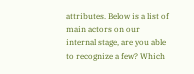attributes. Below is a list of main actors on our internal stage, are you able to recognize a few? Which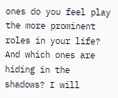ones do you feel play the more prominent roles in your life? And which ones are hiding in the shadows? I will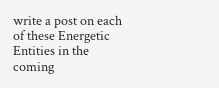write a post on each of these Energetic Entities in the coming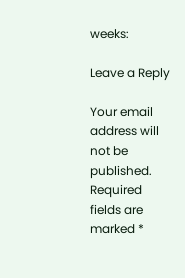weeks:

Leave a Reply

Your email address will not be published. Required fields are marked *